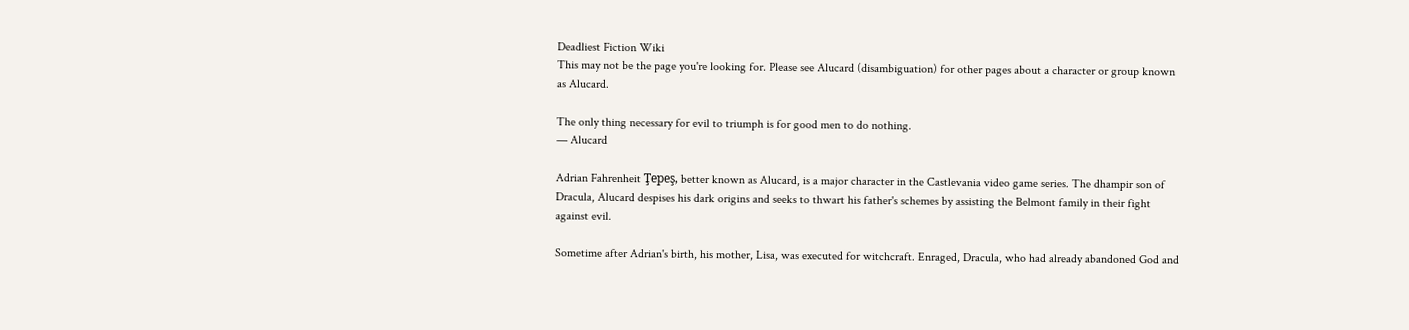Deadliest Fiction Wiki
This may not be the page you're looking for. Please see Alucard (disambiguation) for other pages about a character or group known as Alucard.

The only thing necessary for evil to triumph is for good men to do nothing.
— Alucard

Adrian Fahrenheit Ţepeş, better known as Alucard, is a major character in the Castlevania video game series. The dhampir son of Dracula, Alucard despises his dark origins and seeks to thwart his father's schemes by assisting the Belmont family in their fight against evil.

Sometime after Adrian's birth, his mother, Lisa, was executed for witchcraft. Enraged, Dracula, who had already abandoned God and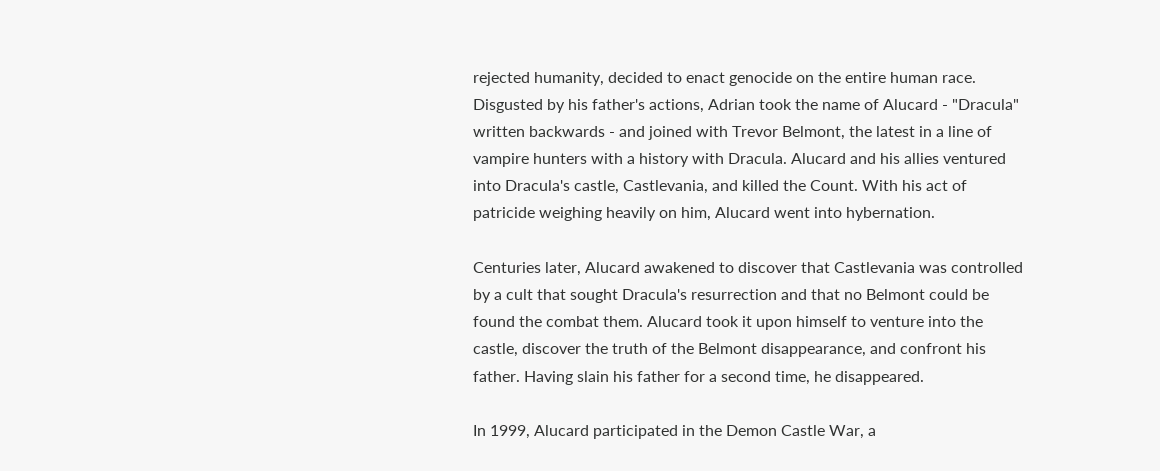rejected humanity, decided to enact genocide on the entire human race. Disgusted by his father's actions, Adrian took the name of Alucard - "Dracula" written backwards - and joined with Trevor Belmont, the latest in a line of vampire hunters with a history with Dracula. Alucard and his allies ventured into Dracula's castle, Castlevania, and killed the Count. With his act of patricide weighing heavily on him, Alucard went into hybernation.

Centuries later, Alucard awakened to discover that Castlevania was controlled by a cult that sought Dracula's resurrection and that no Belmont could be found the combat them. Alucard took it upon himself to venture into the castle, discover the truth of the Belmont disappearance, and confront his father. Having slain his father for a second time, he disappeared.

In 1999, Alucard participated in the Demon Castle War, a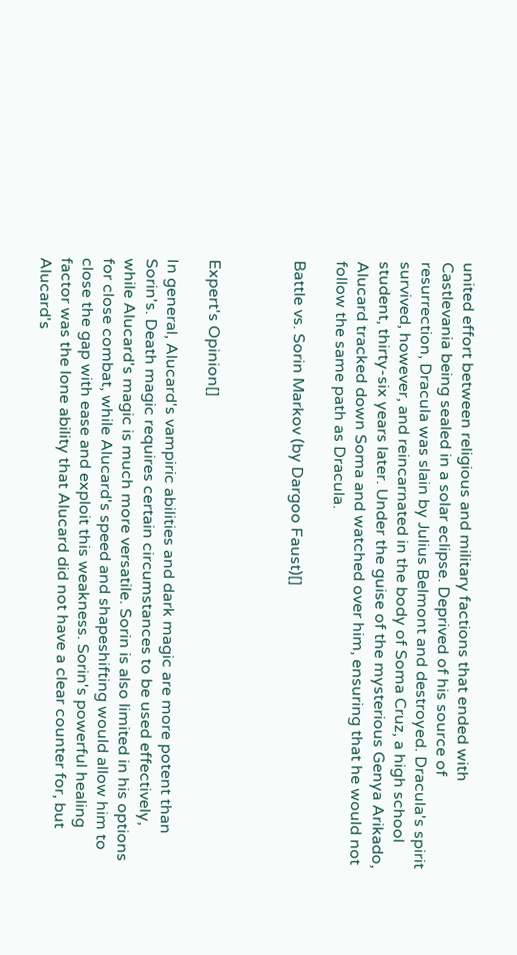united effort between religious and military factions that ended with Castlevania being sealed in a solar eclipse. Deprived of his source of resurrection, Dracula was slain by Julius Belmont and destroyed. Dracula's spirit survived, however, and reincarnated in the body of Soma Cruz, a high school student, thirty-six years later. Under the guise of the mysterious Genya Arikado, Alucard tracked down Soma and watched over him, ensuring that he would not follow the same path as Dracula.

Battle vs. Sorin Markov (by Dargoo Faust)[]



Expert's Opinion[]

In general, Alucard's vampiric abilities and dark magic are more potent than Sorin's. Death magic requires certain circumstances to be used effectively, while Alucard's magic is much more versatile. Sorin is also limited in his options for close combat, while Alucard's speed and shapeshifting would allow him to close the gap with ease and exploit this weakness. Sorin's powerful healing factor was the lone ability that Alucard did not have a clear counter for, but Alucard's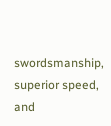swordsmanship, superior speed, and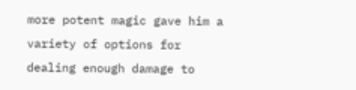more potent magic gave him a variety of options for dealing enough damage to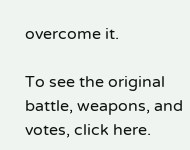overcome it.

To see the original battle, weapons, and votes, click here.